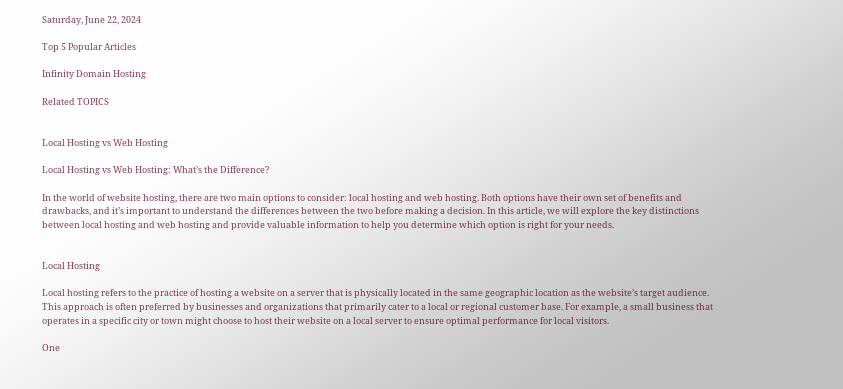Saturday, June 22, 2024

Top 5 Popular Articles

Infinity Domain Hosting

Related TOPICS


Local Hosting vs Web Hosting

Local Hosting vs Web Hosting: What’s the Difference?

In the world of website hosting, there are two main options to consider: local hosting and web hosting. Both options have their own set of benefits and drawbacks, and it’s important to understand the differences between the two before making a decision. In this article, we will explore the key distinctions between local hosting and web hosting and provide valuable information to help you determine which option is right for your needs.


Local Hosting

Local hosting refers to the practice of hosting a website on a server that is physically located in the same geographic location as the website’s target audience. This approach is often preferred by businesses and organizations that primarily cater to a local or regional customer base. For example, a small business that operates in a specific city or town might choose to host their website on a local server to ensure optimal performance for local visitors.

One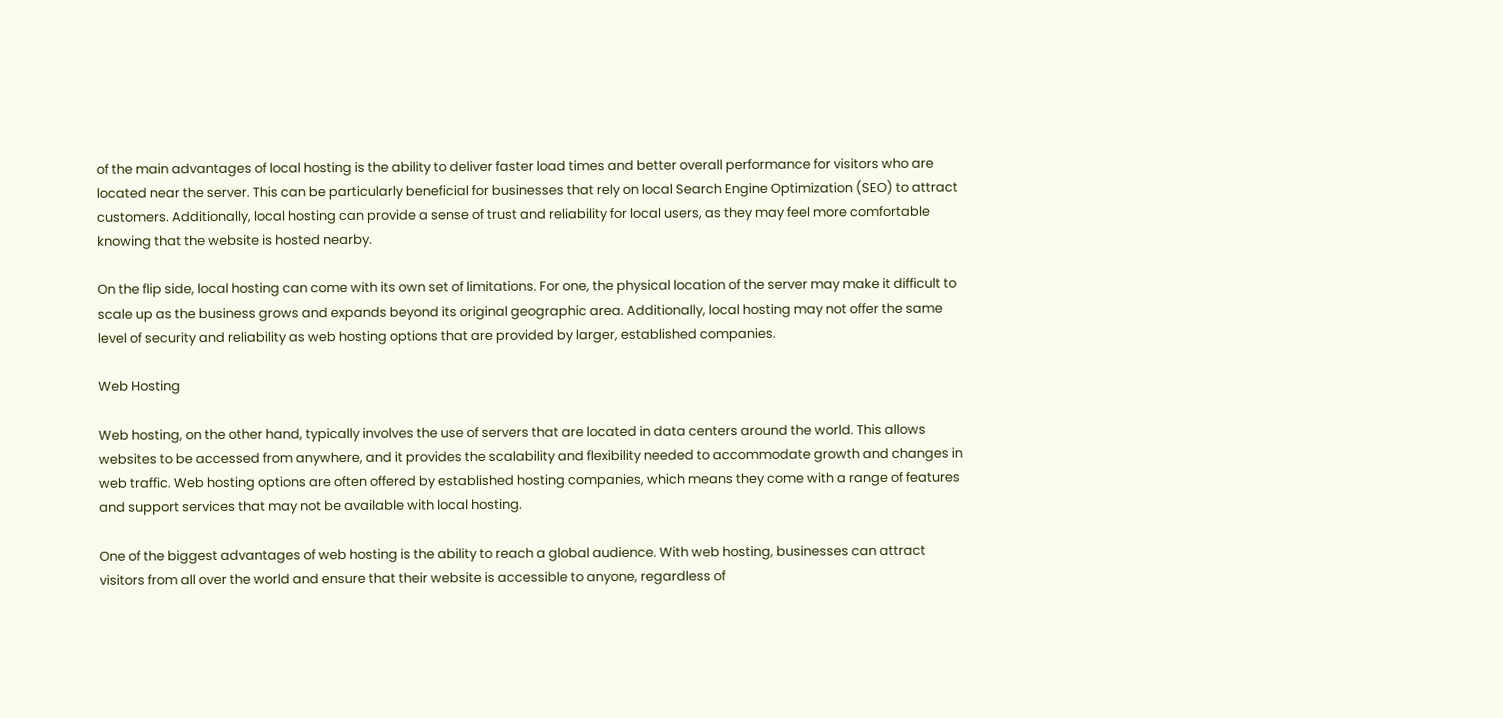of the main advantages of local hosting is the ability to deliver faster load times and better overall performance for visitors who are located near the server. This can be particularly beneficial for businesses that rely on local Search Engine Optimization (SEO) to attract customers. Additionally, local hosting can provide a sense of trust and reliability for local users, as they may feel more comfortable knowing that the website is hosted nearby.

On the flip side, local hosting can come with its own set of limitations. For one, the physical location of the server may make it difficult to scale up as the business grows and expands beyond its original geographic area. Additionally, local hosting may not offer the same level of security and reliability as web hosting options that are provided by larger, established companies.

Web Hosting

Web hosting, on the other hand, typically involves the use of servers that are located in data centers around the world. This allows websites to be accessed from anywhere, and it provides the scalability and flexibility needed to accommodate growth and changes in web traffic. Web hosting options are often offered by established hosting companies, which means they come with a range of features and support services that may not be available with local hosting.

One of the biggest advantages of web hosting is the ability to reach a global audience. With web hosting, businesses can attract visitors from all over the world and ensure that their website is accessible to anyone, regardless of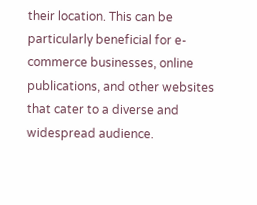their location. This can be particularly beneficial for e-commerce businesses, online publications, and other websites that cater to a diverse and widespread audience.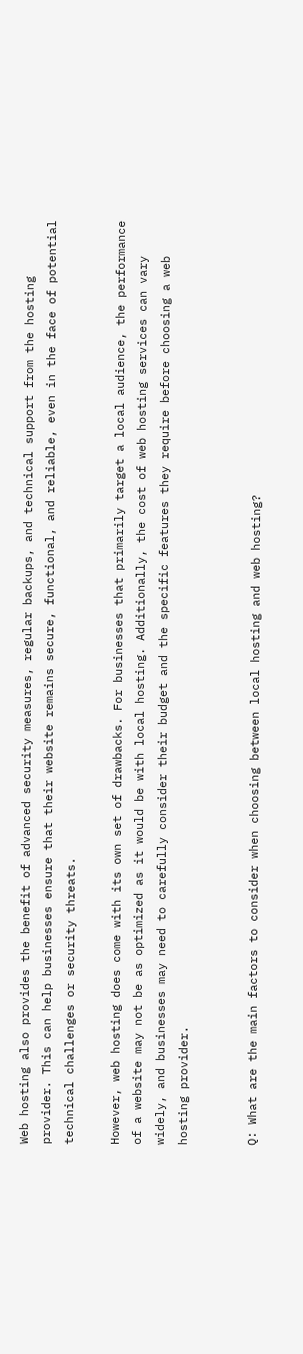Web hosting also provides the benefit of advanced security measures, regular backups, and technical support from the hosting provider. This can help businesses ensure that their website remains secure, functional, and reliable, even in the face of potential technical challenges or security threats.

However, web hosting does come with its own set of drawbacks. For businesses that primarily target a local audience, the performance of a website may not be as optimized as it would be with local hosting. Additionally, the cost of web hosting services can vary widely, and businesses may need to carefully consider their budget and the specific features they require before choosing a web hosting provider.


Q: What are the main factors to consider when choosing between local hosting and web hosting?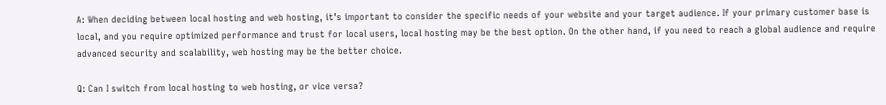A: When deciding between local hosting and web hosting, it’s important to consider the specific needs of your website and your target audience. If your primary customer base is local, and you require optimized performance and trust for local users, local hosting may be the best option. On the other hand, if you need to reach a global audience and require advanced security and scalability, web hosting may be the better choice.

Q: Can I switch from local hosting to web hosting, or vice versa?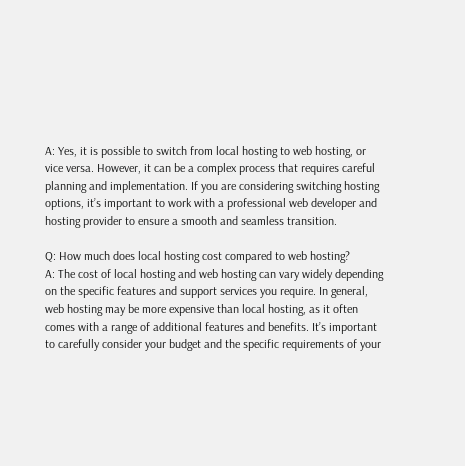A: Yes, it is possible to switch from local hosting to web hosting, or vice versa. However, it can be a complex process that requires careful planning and implementation. If you are considering switching hosting options, it’s important to work with a professional web developer and hosting provider to ensure a smooth and seamless transition.

Q: How much does local hosting cost compared to web hosting?
A: The cost of local hosting and web hosting can vary widely depending on the specific features and support services you require. In general, web hosting may be more expensive than local hosting, as it often comes with a range of additional features and benefits. It’s important to carefully consider your budget and the specific requirements of your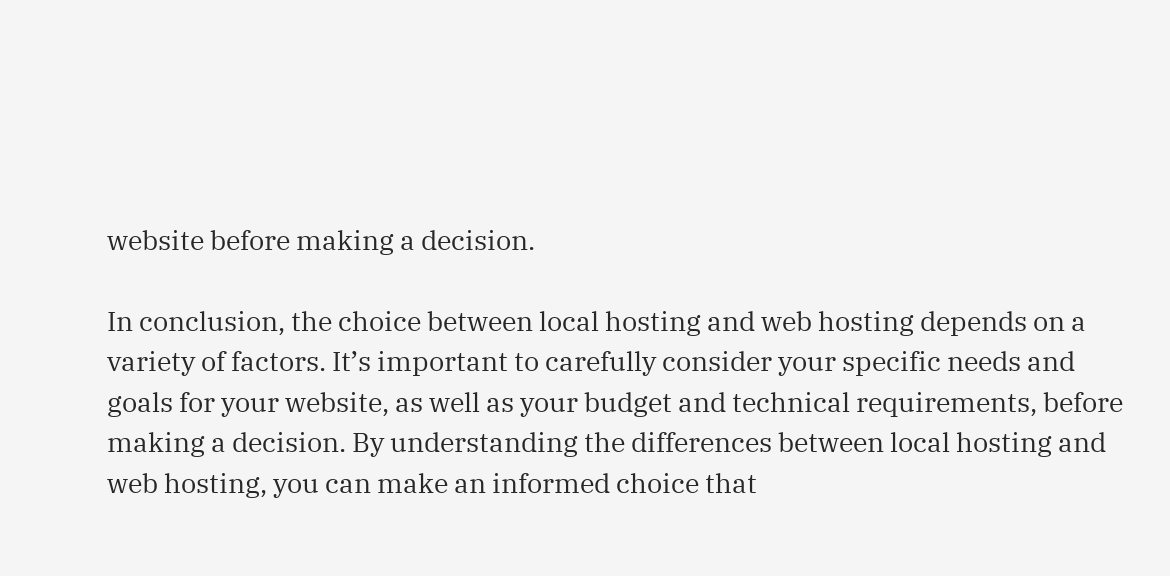website before making a decision.

In conclusion, the choice between local hosting and web hosting depends on a variety of factors. It’s important to carefully consider your specific needs and goals for your website, as well as your budget and technical requirements, before making a decision. By understanding the differences between local hosting and web hosting, you can make an informed choice that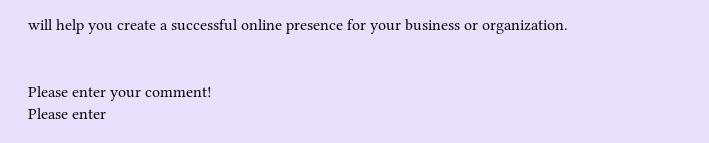will help you create a successful online presence for your business or organization.


Please enter your comment!
Please enter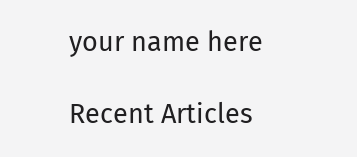your name here

Recent Articles